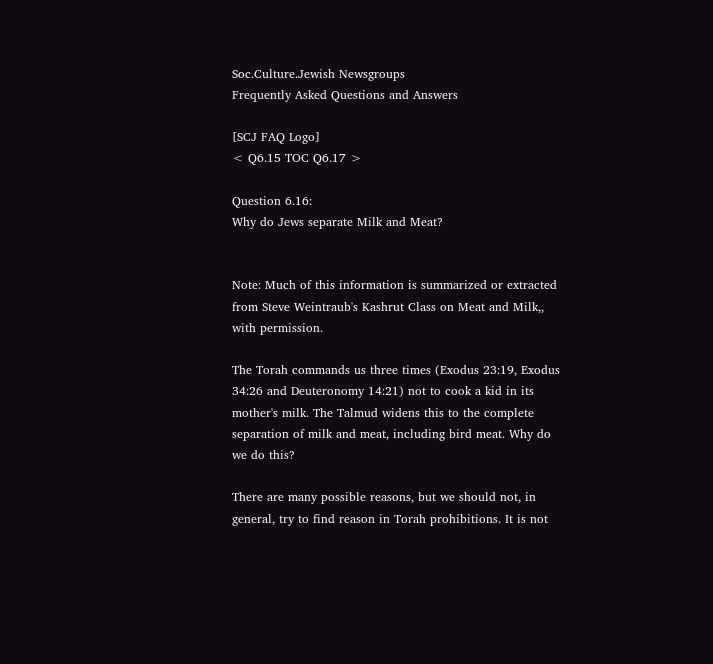Soc.Culture.Jewish Newsgroups
Frequently Asked Questions and Answers

[SCJ FAQ Logo]
< Q6.15 TOC Q6.17 >

Question 6.16:
Why do Jews separate Milk and Meat?


Note: Much of this information is summarized or extracted from Steve Weintraub's Kashrut Class on Meat and Milk,, with permission.

The Torah commands us three times (Exodus 23:19, Exodus 34:26 and Deuteronomy 14:21) not to cook a kid in its mother's milk. The Talmud widens this to the complete separation of milk and meat, including bird meat. Why do we do this?

There are many possible reasons, but we should not, in general, try to find reason in Torah prohibitions. It is not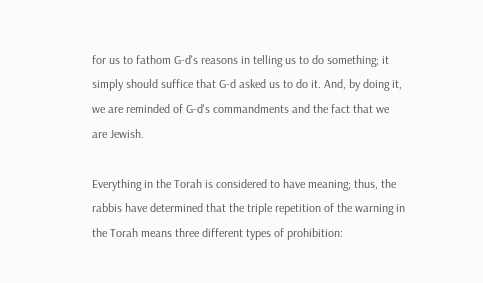for us to fathom G-d's reasons in telling us to do something; it simply should suffice that G-d asked us to do it. And, by doing it, we are reminded of G-d's commandments and the fact that we are Jewish.

Everything in the Torah is considered to have meaning; thus, the rabbis have determined that the triple repetition of the warning in the Torah means three different types of prohibition: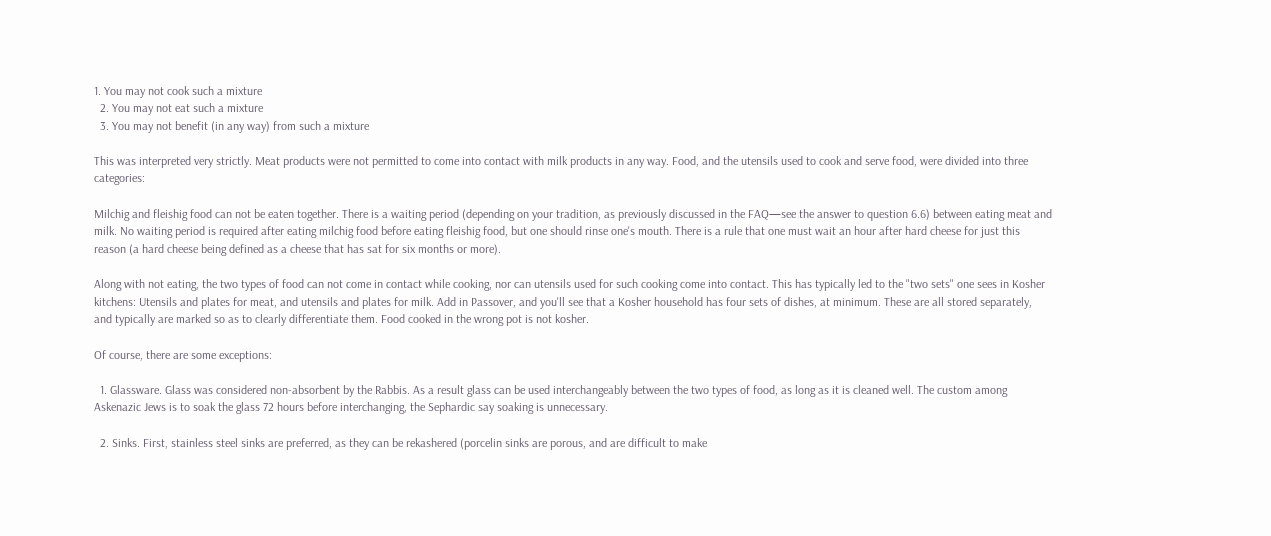1. You may not cook such a mixture
  2. You may not eat such a mixture
  3. You may not benefit (in any way) from such a mixture

This was interpreted very strictly. Meat products were not permitted to come into contact with milk products in any way. Food, and the utensils used to cook and serve food, were divided into three categories:

Milchig and fleishig food can not be eaten together. There is a waiting period (depending on your tradition, as previously discussed in the FAQ—see the answer to question 6.6) between eating meat and milk. No waiting period is required after eating milchig food before eating fleishig food, but one should rinse one's mouth. There is a rule that one must wait an hour after hard cheese for just this reason (a hard cheese being defined as a cheese that has sat for six months or more).

Along with not eating, the two types of food can not come in contact while cooking, nor can utensils used for such cooking come into contact. This has typically led to the "two sets" one sees in Kosher kitchens: Utensils and plates for meat, and utensils and plates for milk. Add in Passover, and you'll see that a Kosher household has four sets of dishes, at minimum. These are all stored separately, and typically are marked so as to clearly differentiate them. Food cooked in the wrong pot is not kosher.

Of course, there are some exceptions:

  1. Glassware. Glass was considered non-absorbent by the Rabbis. As a result glass can be used interchangeably between the two types of food, as long as it is cleaned well. The custom among Askenazic Jews is to soak the glass 72 hours before interchanging, the Sephardic say soaking is unnecessary.

  2. Sinks. First, stainless steel sinks are preferred, as they can be rekashered (porcelin sinks are porous, and are difficult to make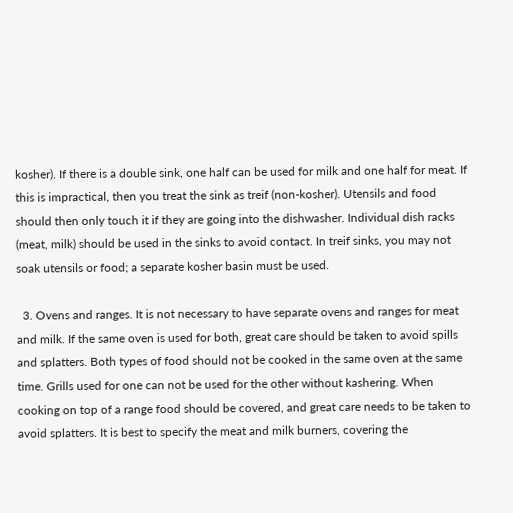kosher). If there is a double sink, one half can be used for milk and one half for meat. If this is impractical, then you treat the sink as treif (non-kosher). Utensils and food should then only touch it if they are going into the dishwasher. Individual dish racks (meat, milk) should be used in the sinks to avoid contact. In treif sinks, you may not soak utensils or food; a separate kosher basin must be used.

  3. Ovens and ranges. It is not necessary to have separate ovens and ranges for meat and milk. If the same oven is used for both, great care should be taken to avoid spills and splatters. Both types of food should not be cooked in the same oven at the same time. Grills used for one can not be used for the other without kashering. When cooking on top of a range food should be covered, and great care needs to be taken to avoid splatters. It is best to specify the meat and milk burners, covering the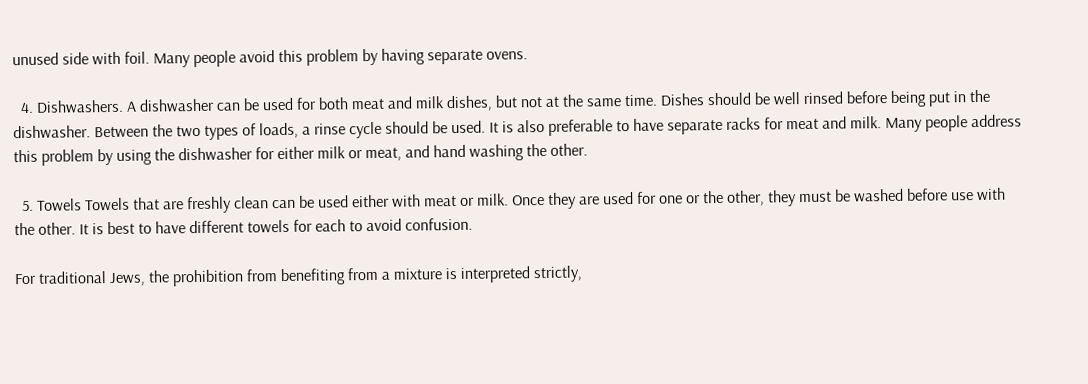unused side with foil. Many people avoid this problem by having separate ovens.

  4. Dishwashers. A dishwasher can be used for both meat and milk dishes, but not at the same time. Dishes should be well rinsed before being put in the dishwasher. Between the two types of loads, a rinse cycle should be used. It is also preferable to have separate racks for meat and milk. Many people address this problem by using the dishwasher for either milk or meat, and hand washing the other.

  5. Towels Towels that are freshly clean can be used either with meat or milk. Once they are used for one or the other, they must be washed before use with the other. It is best to have different towels for each to avoid confusion.

For traditional Jews, the prohibition from benefiting from a mixture is interpreted strictly,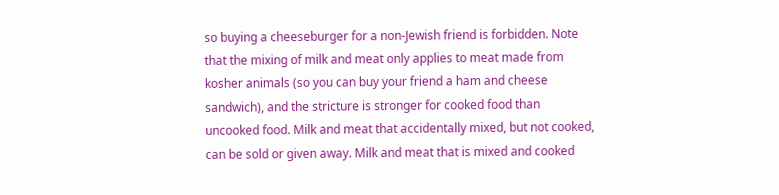so buying a cheeseburger for a non-Jewish friend is forbidden. Note that the mixing of milk and meat only applies to meat made from kosher animals (so you can buy your friend a ham and cheese sandwich), and the stricture is stronger for cooked food than uncooked food. Milk and meat that accidentally mixed, but not cooked, can be sold or given away. Milk and meat that is mixed and cooked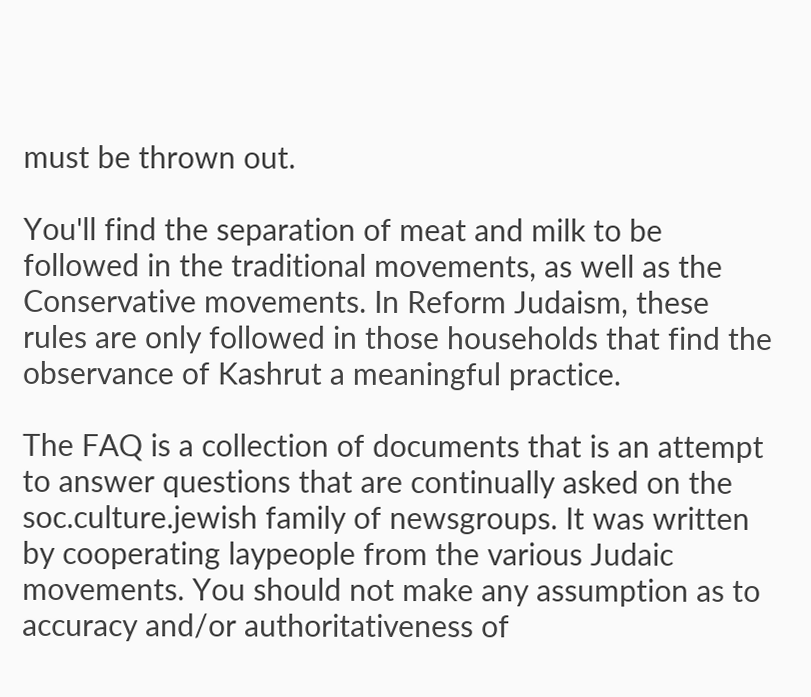must be thrown out.

You'll find the separation of meat and milk to be followed in the traditional movements, as well as the Conservative movements. In Reform Judaism, these rules are only followed in those households that find the observance of Kashrut a meaningful practice.

The FAQ is a collection of documents that is an attempt to answer questions that are continually asked on the soc.culture.jewish family of newsgroups. It was written by cooperating laypeople from the various Judaic movements. You should not make any assumption as to accuracy and/or authoritativeness of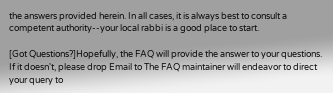the answers provided herein. In all cases, it is always best to consult a competent authority--your local rabbi is a good place to start.

[Got Questions?]Hopefully, the FAQ will provide the answer to your questions. If it doesn't, please drop Email to The FAQ maintainer will endeavor to direct your query to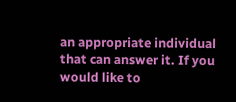an appropriate individual that can answer it. If you would like to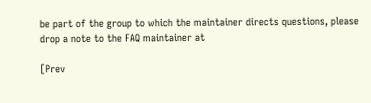be part of the group to which the maintainer directs questions, please drop a note to the FAQ maintainer at

[Prev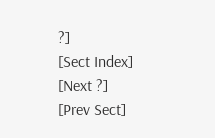?]
[Sect Index]
[Next ?]
[Prev Sect]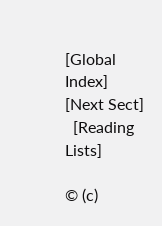[Global Index]
[Next Sect]
  [Reading Lists]

© (c)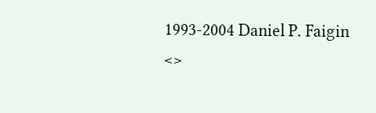1993-2004 Daniel P. Faigin <>